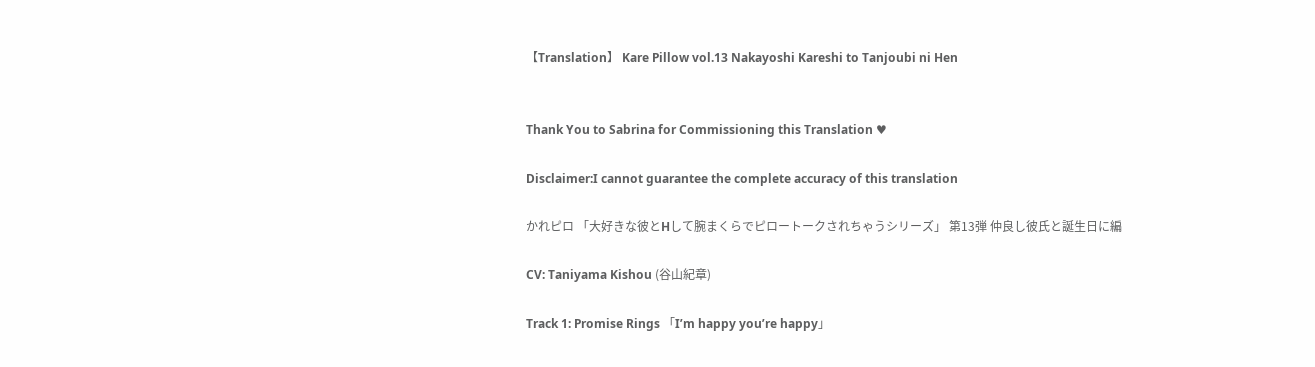【Translation】 Kare Pillow vol.13 Nakayoshi Kareshi to Tanjoubi ni Hen


Thank You to Sabrina for Commissioning this Translation ♥

Disclaimer:I cannot guarantee the complete accuracy of this translation

かれピロ 「大好きな彼とHして腕まくらでピロートークされちゃうシリーズ」 第13弾 仲良し彼氏と誕生日に編

CV: Taniyama Kishou (谷山紀章)

Track 1: Promise Rings 「I’m happy you’re happy」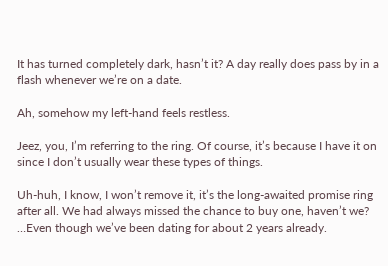It has turned completely dark, hasn’t it? A day really does pass by in a flash whenever we’re on a date.

Ah, somehow my left-hand feels restless.

Jeez, you, I’m referring to the ring. Of course, it’s because I have it on since I don’t usually wear these types of things.

Uh-huh, I know, I won’t remove it, it’s the long-awaited promise ring after all. We had always missed the chance to buy one, haven’t we? …Even though we’ve been dating for about 2 years already.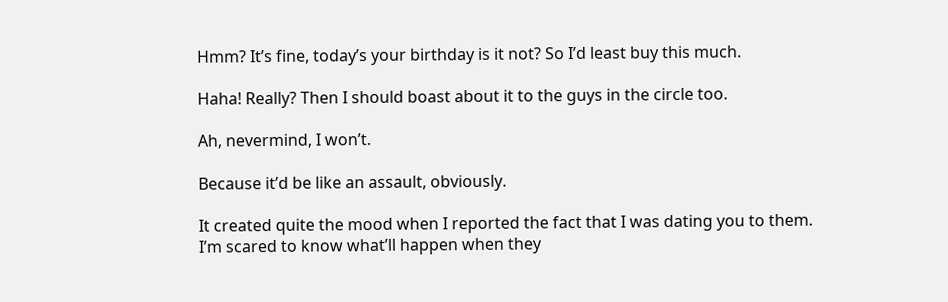Hmm? It’s fine, today’s your birthday is it not? So I’d least buy this much.

Haha! Really? Then I should boast about it to the guys in the circle too.

Ah, nevermind, I won’t.

Because it’d be like an assault, obviously.

It created quite the mood when I reported the fact that I was dating you to them. I’m scared to know what’ll happen when they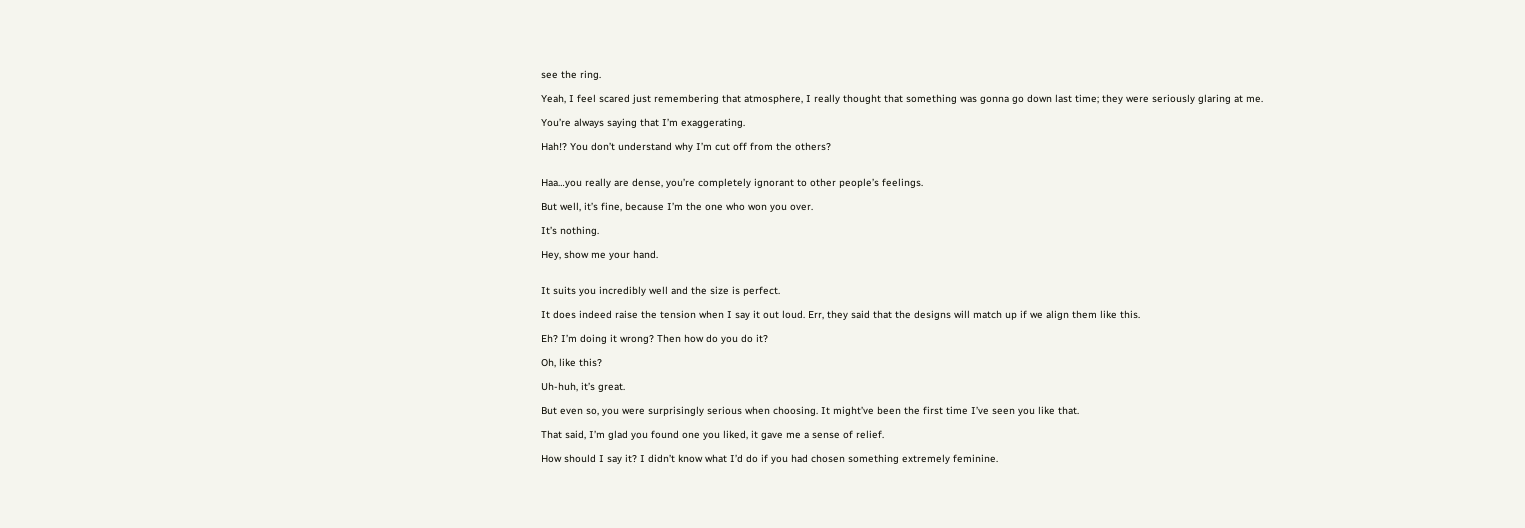see the ring.

Yeah, I feel scared just remembering that atmosphere, I really thought that something was gonna go down last time; they were seriously glaring at me.

You’re always saying that I’m exaggerating.

Hah!? You don’t understand why I’m cut off from the others?


Haa…you really are dense, you’re completely ignorant to other people’s feelings.

But well, it’s fine, because I’m the one who won you over.

It’s nothing.

Hey, show me your hand.


It suits you incredibly well and the size is perfect.

It does indeed raise the tension when I say it out loud. Err, they said that the designs will match up if we align them like this.

Eh? I’m doing it wrong? Then how do you do it?

Oh, like this?

Uh-huh, it’s great.

But even so, you were surprisingly serious when choosing. It might’ve been the first time I’ve seen you like that.

That said, I’m glad you found one you liked, it gave me a sense of relief.

How should I say it? I didn’t know what I’d do if you had chosen something extremely feminine.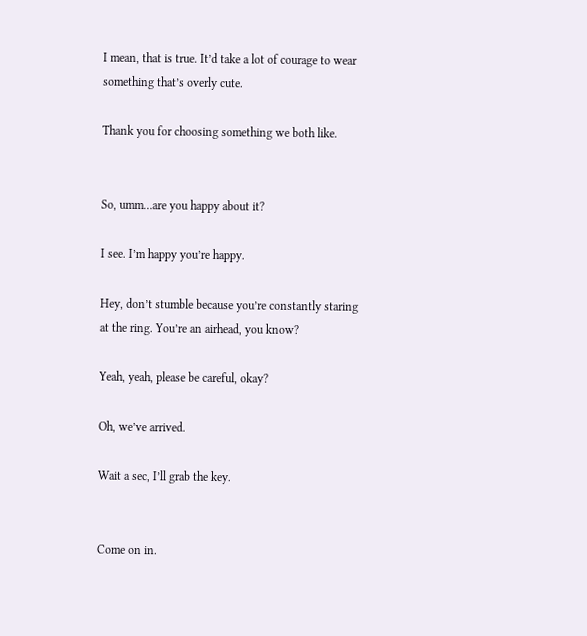I mean, that is true. It’d take a lot of courage to wear something that’s overly cute.

Thank you for choosing something we both like.


So, umm…are you happy about it?

I see. I’m happy you’re happy.

Hey, don’t stumble because you’re constantly staring at the ring. You’re an airhead, you know?

Yeah, yeah, please be careful, okay?

Oh, we’ve arrived.

Wait a sec, I’ll grab the key.


Come on in.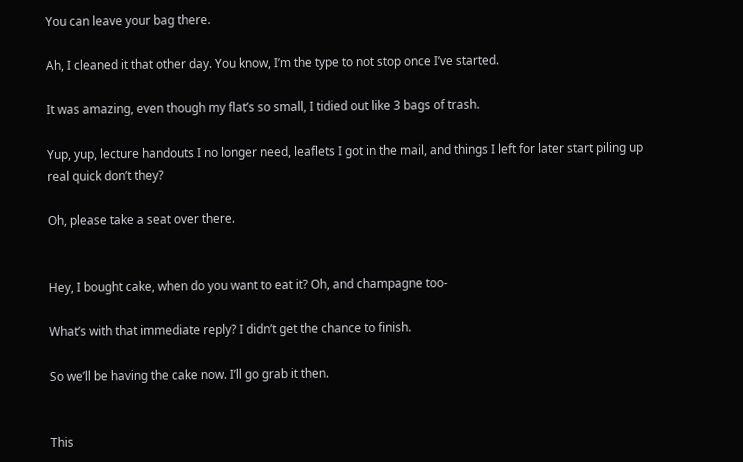You can leave your bag there.

Ah, I cleaned it that other day. You know, I’m the type to not stop once I’ve started.

It was amazing, even though my flat’s so small, I tidied out like 3 bags of trash.

Yup, yup, lecture handouts I no longer need, leaflets I got in the mail, and things I left for later start piling up real quick don’t they?

Oh, please take a seat over there.


Hey, I bought cake, when do you want to eat it? Oh, and champagne too-

What’s with that immediate reply? I didn’t get the chance to finish.

So we’ll be having the cake now. I’ll go grab it then.


This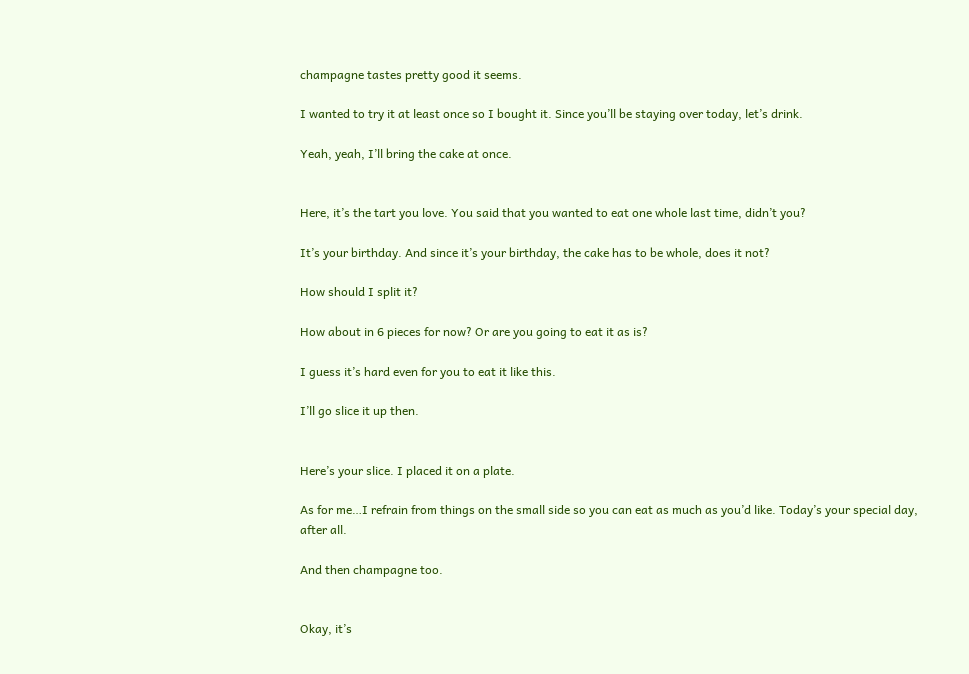champagne tastes pretty good it seems.

I wanted to try it at least once so I bought it. Since you’ll be staying over today, let’s drink.

Yeah, yeah, I’ll bring the cake at once.


Here, it’s the tart you love. You said that you wanted to eat one whole last time, didn’t you?

It’s your birthday. And since it’s your birthday, the cake has to be whole, does it not?

How should I split it?

How about in 6 pieces for now? Or are you going to eat it as is?

I guess it’s hard even for you to eat it like this.

I’ll go slice it up then.


Here’s your slice. I placed it on a plate.

As for me…I refrain from things on the small side so you can eat as much as you’d like. Today’s your special day, after all.

And then champagne too.


Okay, it’s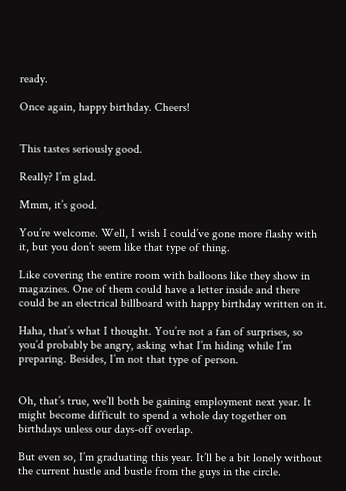ready.

Once again, happy birthday. Cheers!


This tastes seriously good.

Really? I’m glad.

Mmm, it’s good.

You’re welcome. Well, I wish I could’ve gone more flashy with it, but you don’t seem like that type of thing.

Like covering the entire room with balloons like they show in magazines. One of them could have a letter inside and there could be an electrical billboard with happy birthday written on it.

Haha, that’s what I thought. You’re not a fan of surprises, so you’d probably be angry, asking what I’m hiding while I’m preparing. Besides, I’m not that type of person.


Oh, that’s true, we’ll both be gaining employment next year. It might become difficult to spend a whole day together on birthdays unless our days-off overlap.

But even so, I’m graduating this year. It’ll be a bit lonely without the current hustle and bustle from the guys in the circle.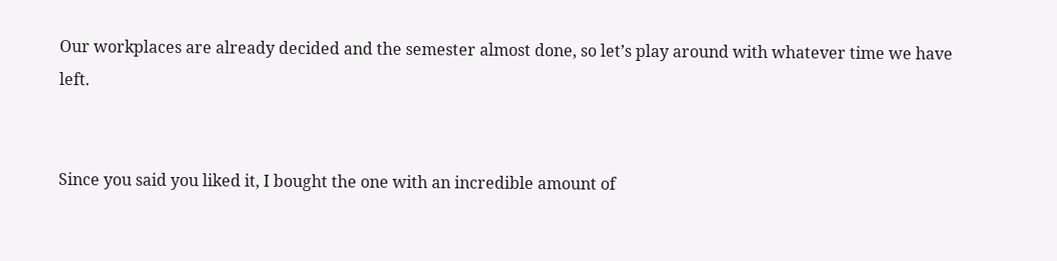Our workplaces are already decided and the semester almost done, so let’s play around with whatever time we have left.


Since you said you liked it, I bought the one with an incredible amount of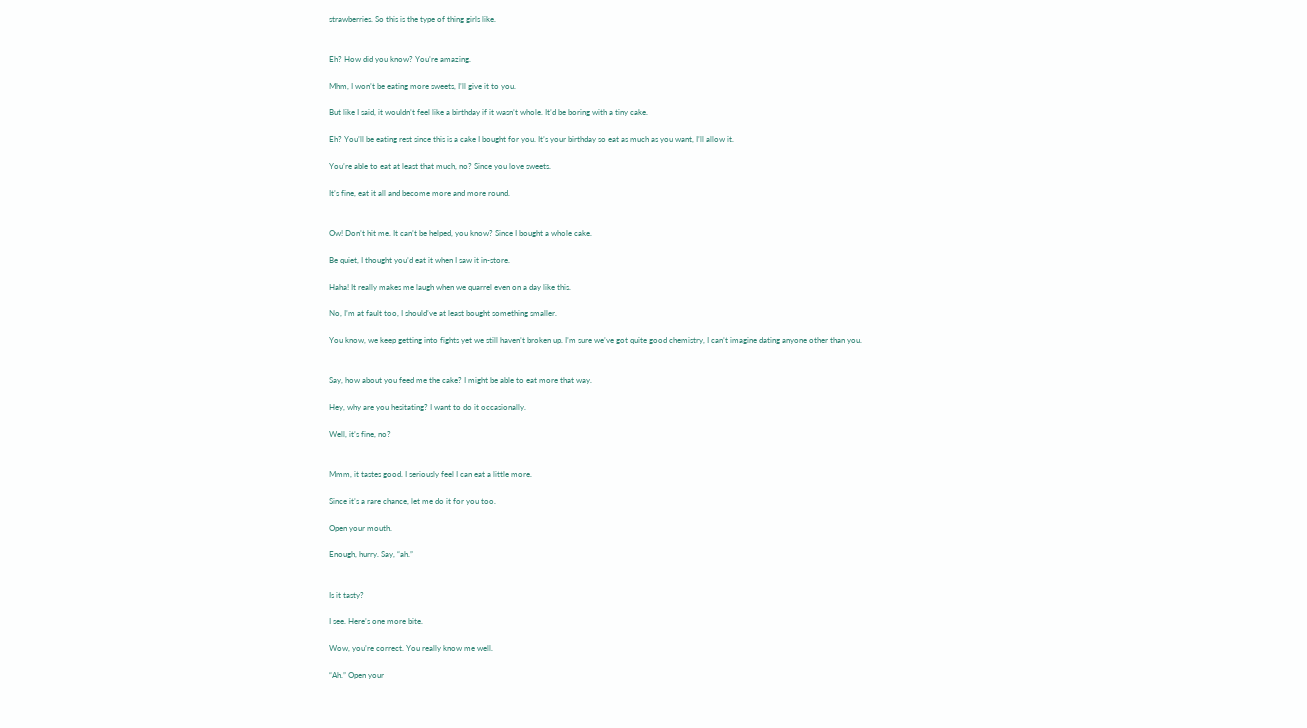strawberries. So this is the type of thing girls like.


Eh? How did you know? You’re amazing.

Mhm, I won’t be eating more sweets, I’ll give it to you.

But like I said, it wouldn’t feel like a birthday if it wasn’t whole. It’d be boring with a tiny cake.

Eh? You’ll be eating rest since this is a cake I bought for you. It’s your birthday so eat as much as you want, I’ll allow it.

You’re able to eat at least that much, no? Since you love sweets.

It’s fine, eat it all and become more and more round.


Ow! Don’t hit me. It can’t be helped, you know? Since I bought a whole cake.

Be quiet, I thought you’d eat it when I saw it in-store.

Haha! It really makes me laugh when we quarrel even on a day like this.

No, I’m at fault too, I should’ve at least bought something smaller.

You know, we keep getting into fights yet we still haven’t broken up. I’m sure we’ve got quite good chemistry, I can’t imagine dating anyone other than you.


Say, how about you feed me the cake? I might be able to eat more that way.

Hey, why are you hesitating? I want to do it occasionally.

Well, it’s fine, no?


Mmm, it tastes good. I seriously feel I can eat a little more.

Since it’s a rare chance, let me do it for you too.

Open your mouth.

Enough, hurry. Say, “ah.”


Is it tasty?

I see. Here’s one more bite.

Wow, you’re correct. You really know me well.

“Ah.” Open your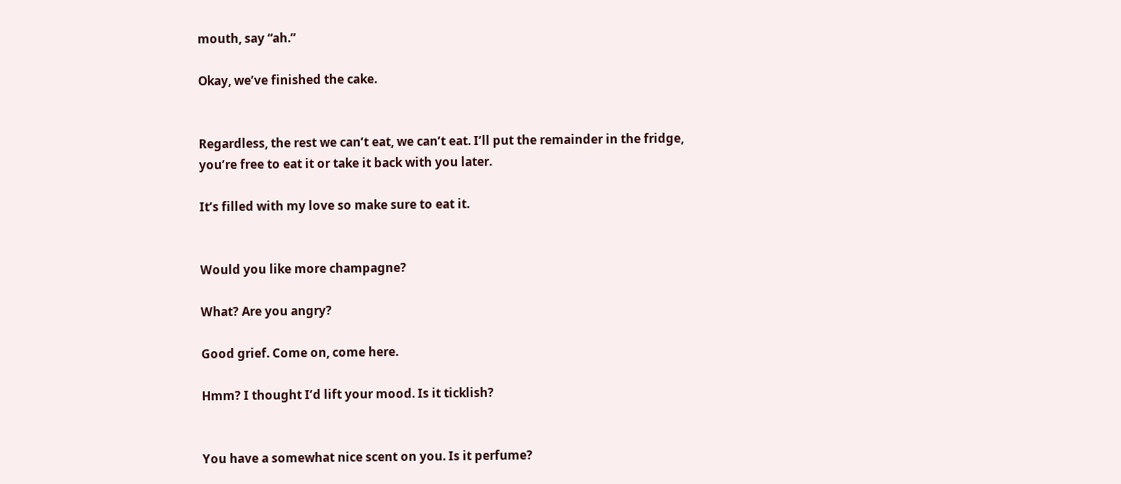mouth, say “ah.”

Okay, we’ve finished the cake.


Regardless, the rest we can’t eat, we can’t eat. I’ll put the remainder in the fridge, you’re free to eat it or take it back with you later.

It’s filled with my love so make sure to eat it.


Would you like more champagne?

What? Are you angry?

Good grief. Come on, come here.

Hmm? I thought I’d lift your mood. Is it ticklish?


You have a somewhat nice scent on you. Is it perfume?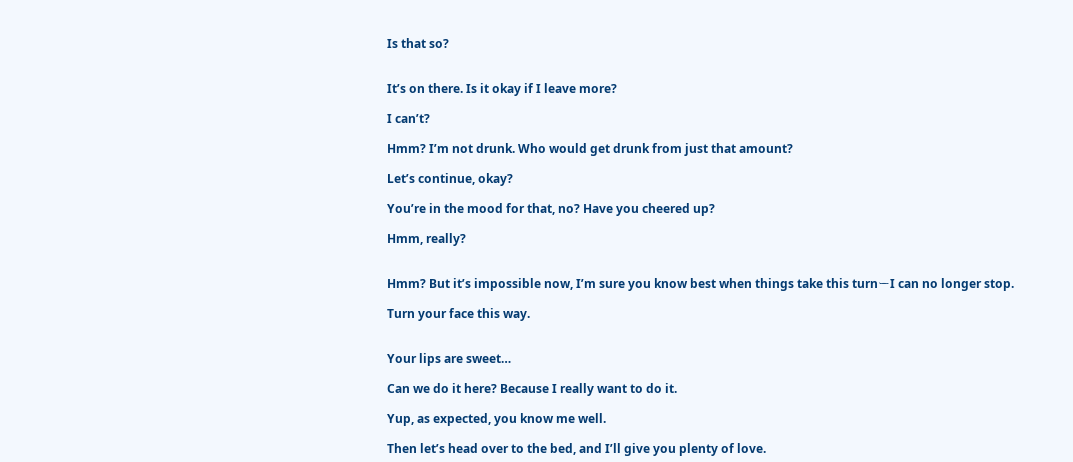Is that so?


It’s on there. Is it okay if I leave more?

I can’t?

Hmm? I’m not drunk. Who would get drunk from just that amount?

Let’s continue, okay?

You’re in the mood for that, no? Have you cheered up?

Hmm, really?


Hmm? But it’s impossible now, I’m sure you know best when things take this turnーI can no longer stop.

Turn your face this way.


Your lips are sweet…

Can we do it here? Because I really want to do it.

Yup, as expected, you know me well.

Then let’s head over to the bed, and I’ll give you plenty of love.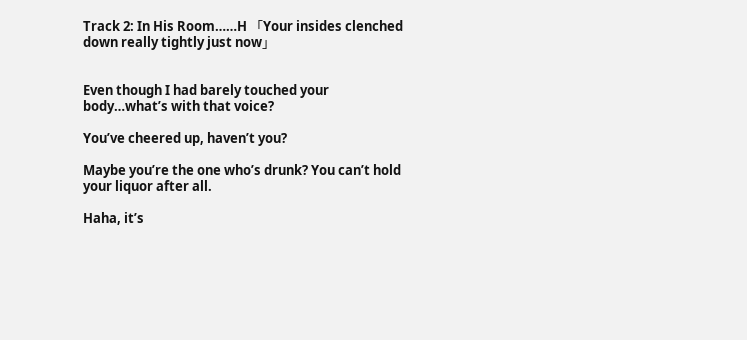Track 2: In His Room……H 「Your insides clenched down really tightly just now」


Even though I had barely touched your body…what’s with that voice?

You’ve cheered up, haven’t you?

Maybe you’re the one who’s drunk? You can’t hold your liquor after all.

Haha, it’s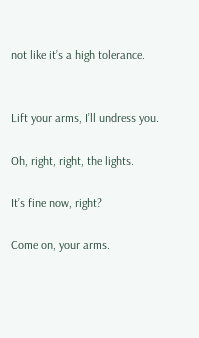not like it’s a high tolerance.


Lift your arms, I’ll undress you.

Oh, right, right, the lights.

It’s fine now, right?

Come on, your arms.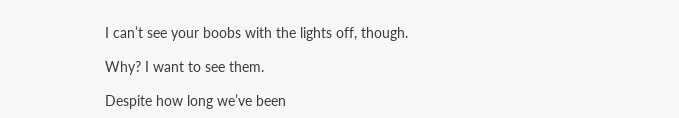I can’t see your boobs with the lights off, though.

Why? I want to see them.

Despite how long we’ve been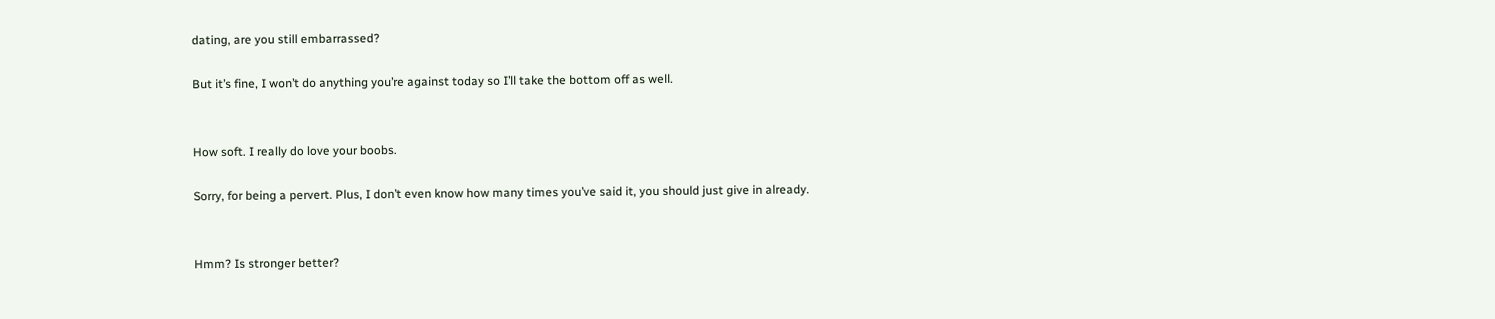dating, are you still embarrassed?

But it’s fine, I won’t do anything you’re against today so I’ll take the bottom off as well.


How soft. I really do love your boobs.

Sorry, for being a pervert. Plus, I don’t even know how many times you’ve said it, you should just give in already.


Hmm? Is stronger better?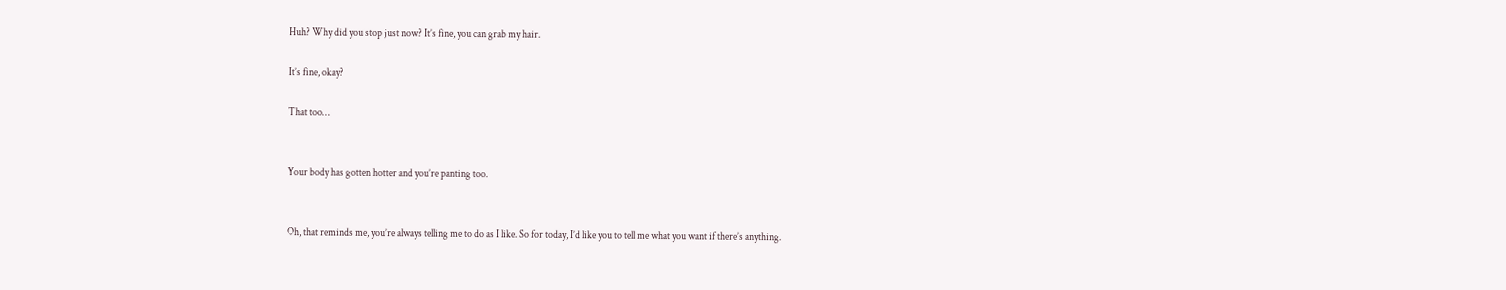Huh? Why did you stop just now? It’s fine, you can grab my hair.

It’s fine, okay?

That too…


Your body has gotten hotter and you’re panting too.


Oh, that reminds me, you’re always telling me to do as I like. So for today, I’d like you to tell me what you want if there’s anything.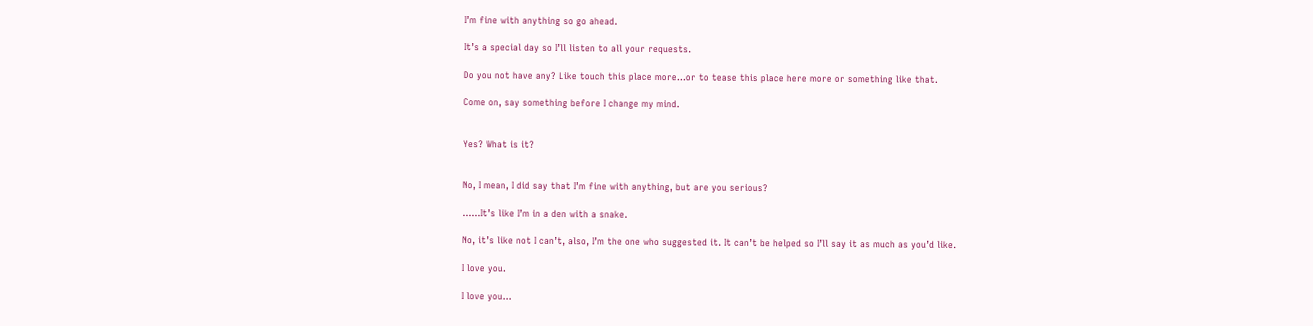I’m fine with anything so go ahead.

It’s a special day so I’ll listen to all your requests.

Do you not have any? Like touch this place more…or to tease this place here more or something like that.

Come on, say something before I change my mind.


Yes? What is it?


No, I mean, I did say that I’m fine with anything, but are you serious?

……It’s like I’m in a den with a snake.

No, it’s like not I can’t, also, I’m the one who suggested it. It can’t be helped so I’ll say it as much as you’d like.

I love you.

I love you…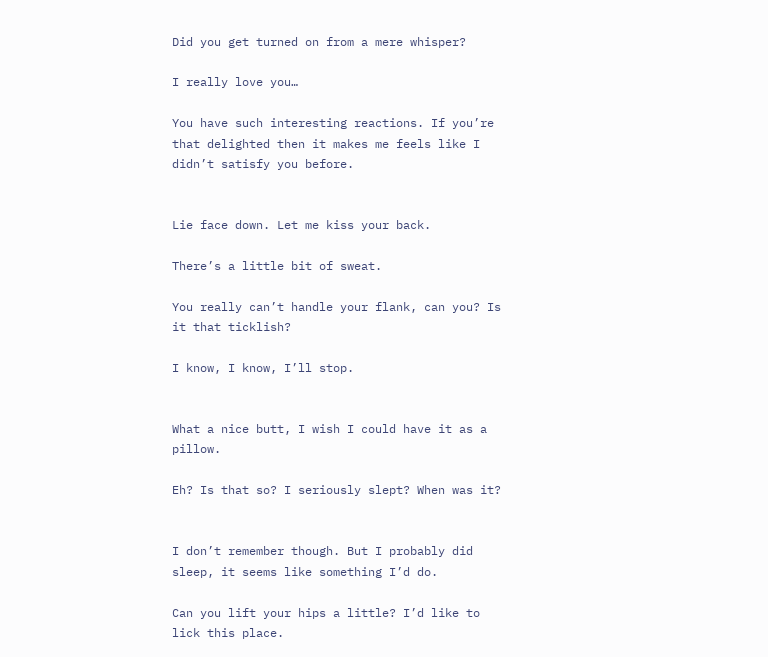Did you get turned on from a mere whisper?

I really love you…

You have such interesting reactions. If you’re that delighted then it makes me feels like I didn’t satisfy you before.


Lie face down. Let me kiss your back.

There’s a little bit of sweat.

You really can’t handle your flank, can you? Is it that ticklish?

I know, I know, I’ll stop.


What a nice butt, I wish I could have it as a pillow.

Eh? Is that so? I seriously slept? When was it?


I don’t remember though. But I probably did sleep, it seems like something I’d do.

Can you lift your hips a little? I’d like to lick this place.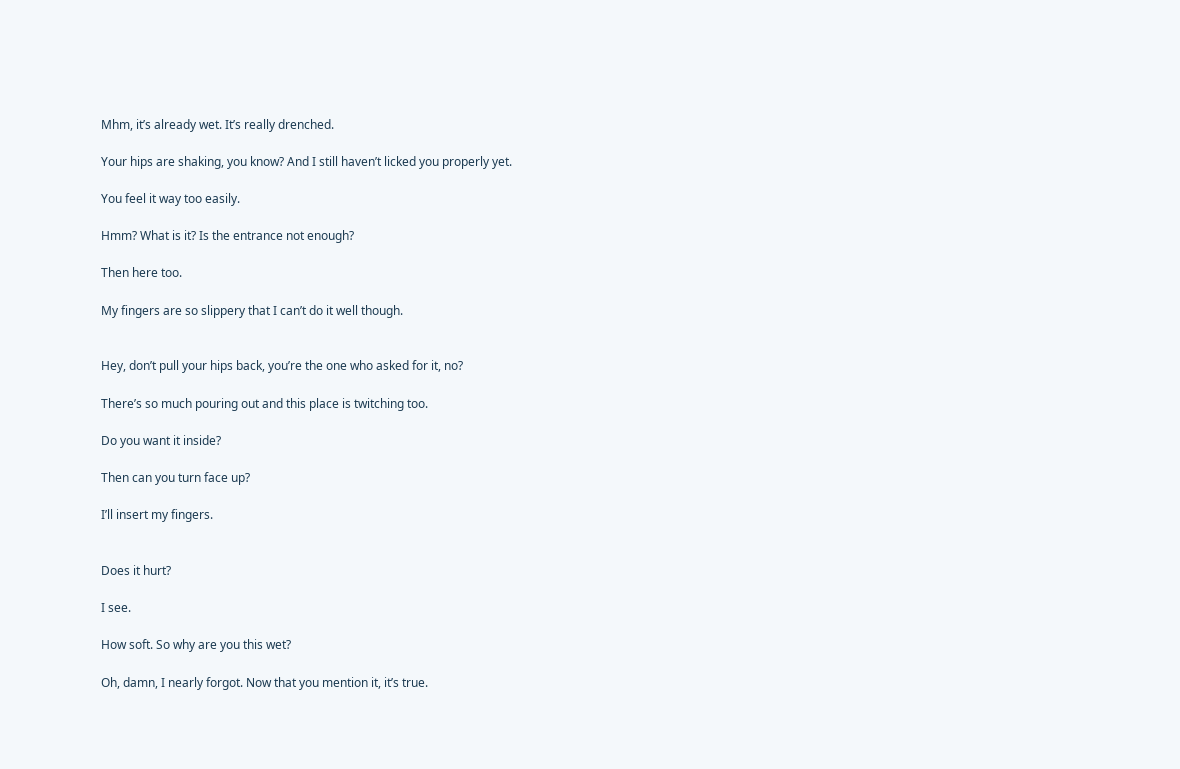Mhm, it’s already wet. It’s really drenched.

Your hips are shaking, you know? And I still haven’t licked you properly yet.

You feel it way too easily.

Hmm? What is it? Is the entrance not enough?

Then here too.

My fingers are so slippery that I can’t do it well though.


Hey, don’t pull your hips back, you’re the one who asked for it, no?

There’s so much pouring out and this place is twitching too.

Do you want it inside?

Then can you turn face up?

I’ll insert my fingers.


Does it hurt?

I see.

How soft. So why are you this wet?

Oh, damn, I nearly forgot. Now that you mention it, it’s true.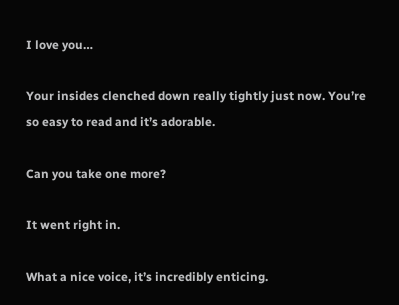I love you…

Your insides clenched down really tightly just now. You’re so easy to read and it’s adorable.

Can you take one more?

It went right in.

What a nice voice, it’s incredibly enticing.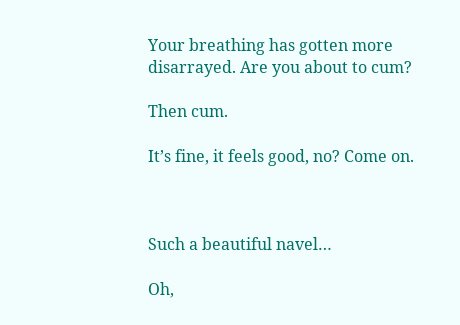Your breathing has gotten more disarrayed. Are you about to cum?

Then cum.

It’s fine, it feels good, no? Come on.



Such a beautiful navel…

Oh,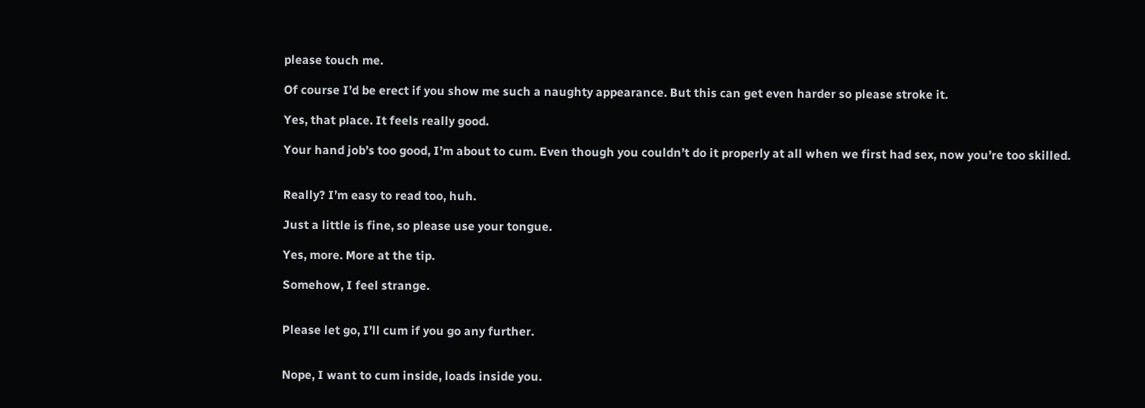please touch me.

Of course I’d be erect if you show me such a naughty appearance. But this can get even harder so please stroke it.

Yes, that place. It feels really good.

Your hand job’s too good, I’m about to cum. Even though you couldn’t do it properly at all when we first had sex, now you’re too skilled.


Really? I’m easy to read too, huh.

Just a little is fine, so please use your tongue.

Yes, more. More at the tip.

Somehow, I feel strange.


Please let go, I’ll cum if you go any further.


Nope, I want to cum inside, loads inside you.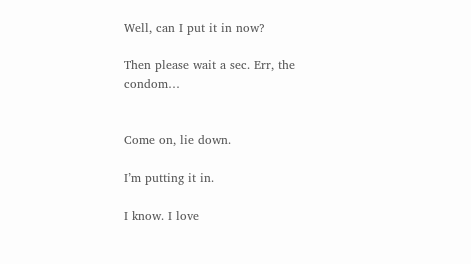Well, can I put it in now?

Then please wait a sec. Err, the condom…


Come on, lie down.

I’m putting it in.

I know. I love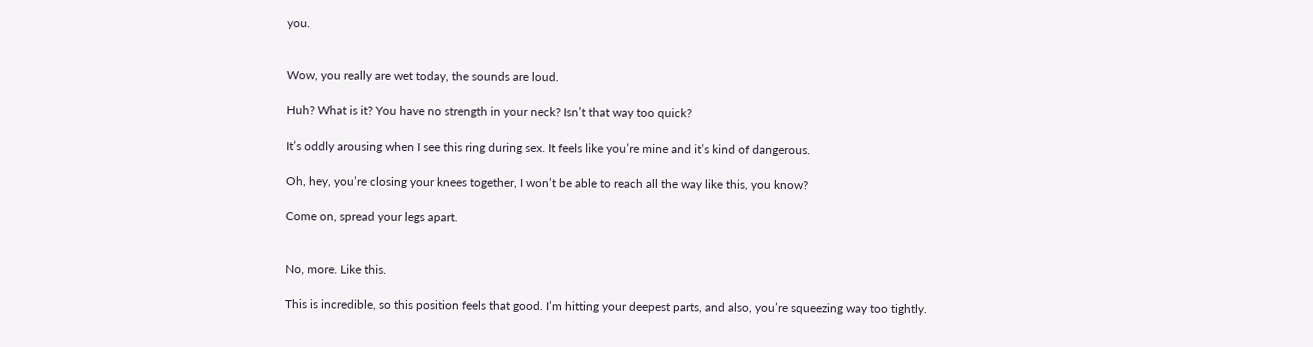you.


Wow, you really are wet today, the sounds are loud.

Huh? What is it? You have no strength in your neck? Isn’t that way too quick?

It’s oddly arousing when I see this ring during sex. It feels like you’re mine and it’s kind of dangerous.

Oh, hey, you’re closing your knees together, I won’t be able to reach all the way like this, you know?

Come on, spread your legs apart.


No, more. Like this.

This is incredible, so this position feels that good. I’m hitting your deepest parts, and also, you’re squeezing way too tightly.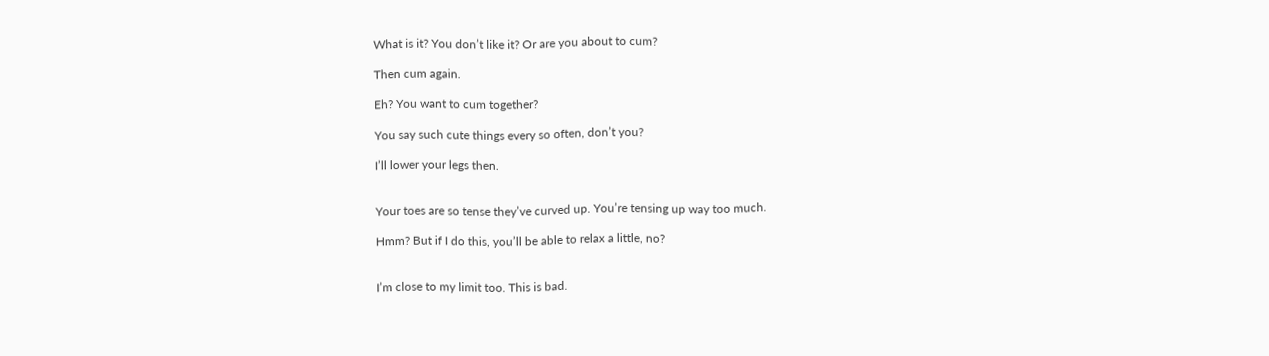What is it? You don’t like it? Or are you about to cum?

Then cum again.

Eh? You want to cum together?

You say such cute things every so often, don’t you?

I’ll lower your legs then.


Your toes are so tense they’ve curved up. You’re tensing up way too much.

Hmm? But if I do this, you’ll be able to relax a little, no?


I’m close to my limit too. This is bad.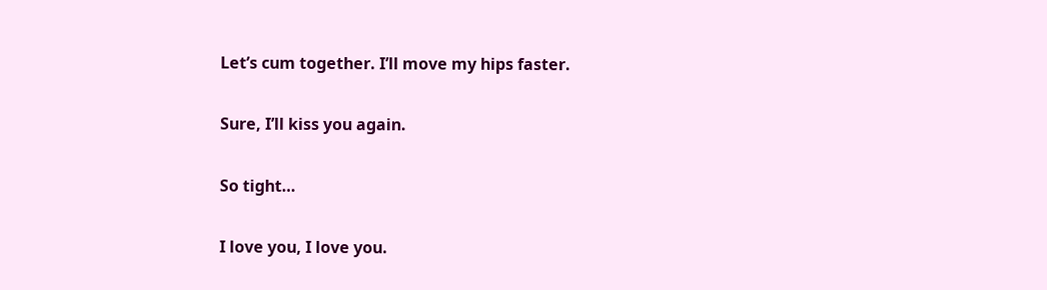Let’s cum together. I’ll move my hips faster.

Sure, I’ll kiss you again.

So tight…

I love you, I love you.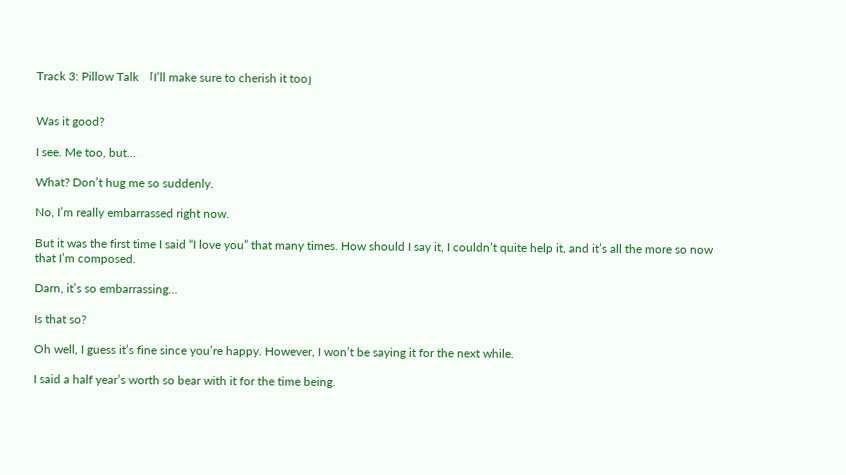Track 3: Pillow Talk 「I’ll make sure to cherish it too」


Was it good?

I see. Me too, but…

What? Don’t hug me so suddenly.

No, I’m really embarrassed right now.

But it was the first time I said “I love you” that many times. How should I say it, I couldn’t quite help it, and it’s all the more so now that I’m composed.

Darn, it’s so embarrassing…

Is that so?

Oh well, I guess it’s fine since you’re happy. However, I won’t be saying it for the next while.

I said a half year’s worth so bear with it for the time being.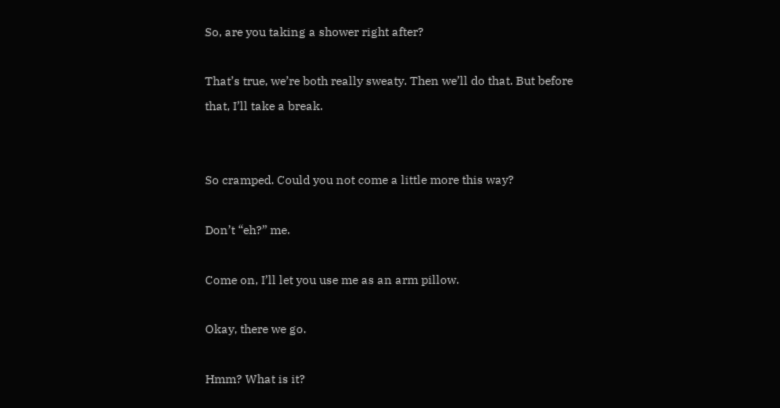So, are you taking a shower right after?

That’s true, we’re both really sweaty. Then we’ll do that. But before that, I’ll take a break.


So cramped. Could you not come a little more this way?

Don’t “eh?” me.

Come on, I’ll let you use me as an arm pillow.

Okay, there we go.

Hmm? What is it?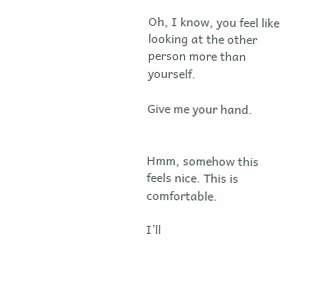Oh, I know, you feel like looking at the other person more than yourself.

Give me your hand.


Hmm, somehow this feels nice. This is comfortable.

I’ll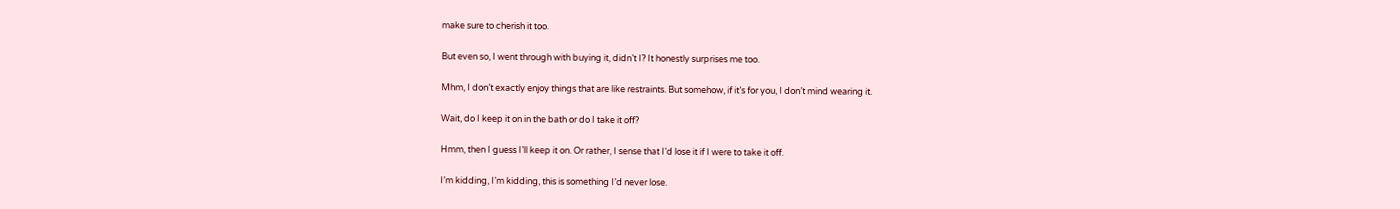make sure to cherish it too.

But even so, I went through with buying it, didn’t I? It honestly surprises me too.

Mhm, I don’t exactly enjoy things that are like restraints. But somehow, if it’s for you, I don’t mind wearing it.

Wait, do I keep it on in the bath or do I take it off?

Hmm, then I guess I’ll keep it on. Or rather, I sense that I’d lose it if I were to take it off.

I’m kidding, I’m kidding, this is something I’d never lose.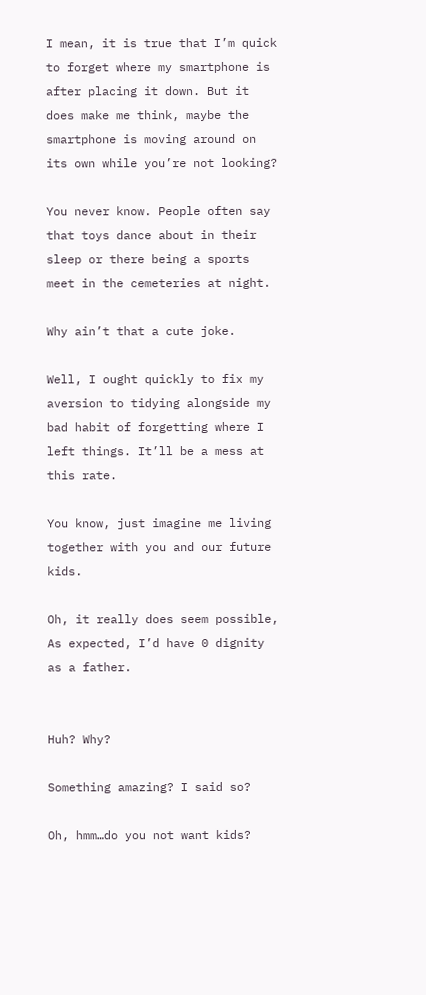I mean, it is true that I’m quick to forget where my smartphone is after placing it down. But it does make me think, maybe the smartphone is moving around on its own while you’re not looking?

You never know. People often say that toys dance about in their sleep or there being a sports meet in the cemeteries at night.

Why ain’t that a cute joke.

Well, I ought quickly to fix my aversion to tidying alongside my bad habit of forgetting where I left things. It’ll be a mess at this rate.

You know, just imagine me living together with you and our future kids.

Oh, it really does seem possible, As expected, I’d have 0 dignity as a father.


Huh? Why?

Something amazing? I said so?

Oh, hmm…do you not want kids?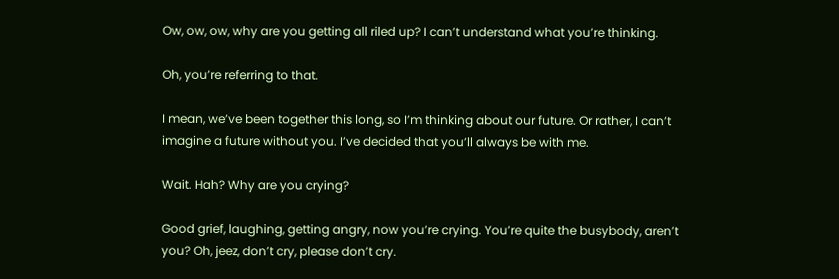Ow, ow, ow, why are you getting all riled up? I can’t understand what you’re thinking.

Oh, you’re referring to that.

I mean, we’ve been together this long, so I’m thinking about our future. Or rather, I can’t imagine a future without you. I’ve decided that you’ll always be with me.

Wait. Hah? Why are you crying?

Good grief, laughing, getting angry, now you’re crying. You’re quite the busybody, aren’t you? Oh, jeez, don’t cry, please don’t cry.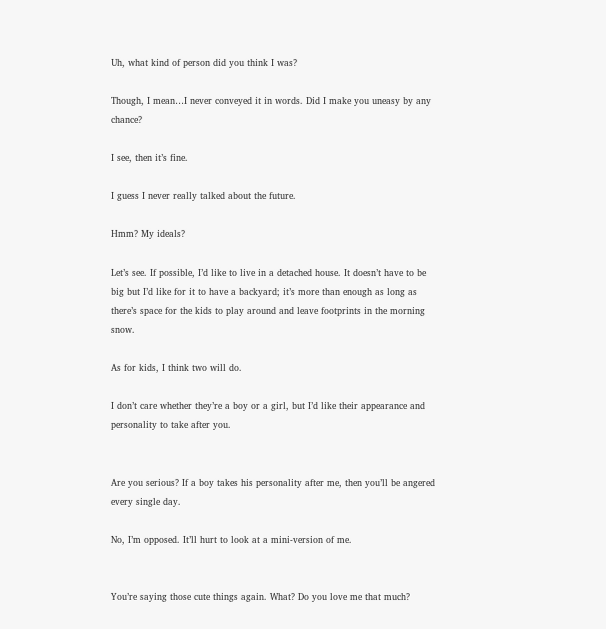Uh, what kind of person did you think I was?

Though, I mean…I never conveyed it in words. Did I make you uneasy by any chance?

I see, then it’s fine.

I guess I never really talked about the future.

Hmm? My ideals?

Let’s see. If possible, I’d like to live in a detached house. It doesn’t have to be big but I’d like for it to have a backyard; it’s more than enough as long as there’s space for the kids to play around and leave footprints in the morning snow.

As for kids, I think two will do.

I don’t care whether they’re a boy or a girl, but I’d like their appearance and personality to take after you.


Are you serious? If a boy takes his personality after me, then you’ll be angered every single day.

No, I’m opposed. It’ll hurt to look at a mini-version of me.


You’re saying those cute things again. What? Do you love me that much?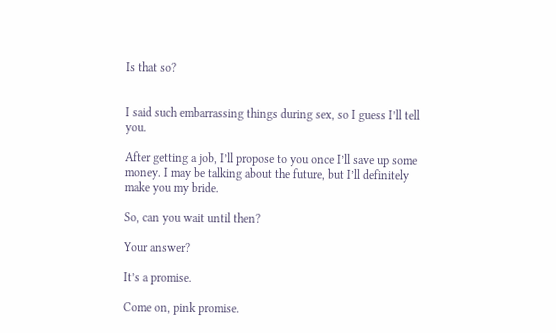Is that so?


I said such embarrassing things during sex, so I guess I’ll tell you.

After getting a job, I’ll propose to you once I’ll save up some money. I may be talking about the future, but I’ll definitely make you my bride.

So, can you wait until then?

Your answer?

It’s a promise.

Come on, pink promise.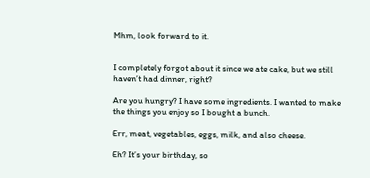Mhm, look forward to it.


I completely forgot about it since we ate cake, but we still haven’t had dinner, right?

Are you hungry? I have some ingredients. I wanted to make the things you enjoy so I bought a bunch.

Err, meat, vegetables, eggs, milk, and also cheese.

Eh? It’s your birthday, so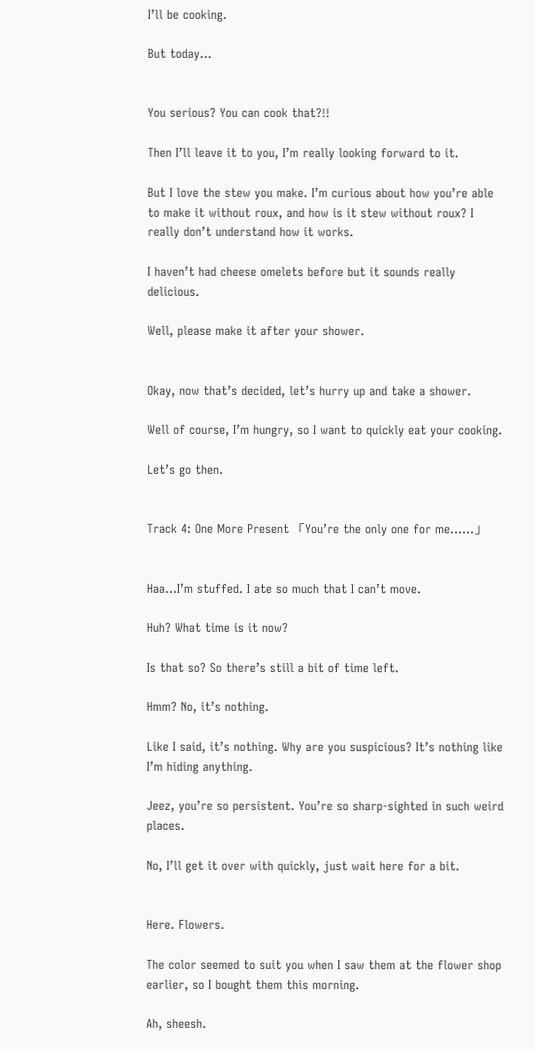I’ll be cooking.

But today…


You serious? You can cook that?!!

Then I’ll leave it to you, I’m really looking forward to it.

But I love the stew you make. I’m curious about how you’re able to make it without roux, and how is it stew without roux? I really don’t understand how it works.

I haven’t had cheese omelets before but it sounds really delicious.

Well, please make it after your shower.


Okay, now that’s decided, let’s hurry up and take a shower.

Well of course, I’m hungry, so I want to quickly eat your cooking.

Let’s go then.


Track 4: One More Present 「You’re the only one for me……」


Haa…I’m stuffed. I ate so much that I can’t move.

Huh? What time is it now?

Is that so? So there’s still a bit of time left.

Hmm? No, it’s nothing.

Like I said, it’s nothing. Why are you suspicious? It’s nothing like I’m hiding anything.

Jeez, you’re so persistent. You’re so sharp-sighted in such weird places.

No, I’ll get it over with quickly, just wait here for a bit.


Here. Flowers.

The color seemed to suit you when I saw them at the flower shop earlier, so I bought them this morning.

Ah, sheesh.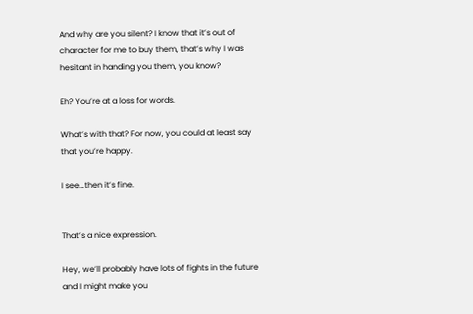And why are you silent? I know that it’s out of character for me to buy them, that’s why I was hesitant in handing you them, you know?

Eh? You’re at a loss for words.

What’s with that? For now, you could at least say that you’re happy.

I see…then it’s fine.


That’s a nice expression.

Hey, we’ll probably have lots of fights in the future and I might make you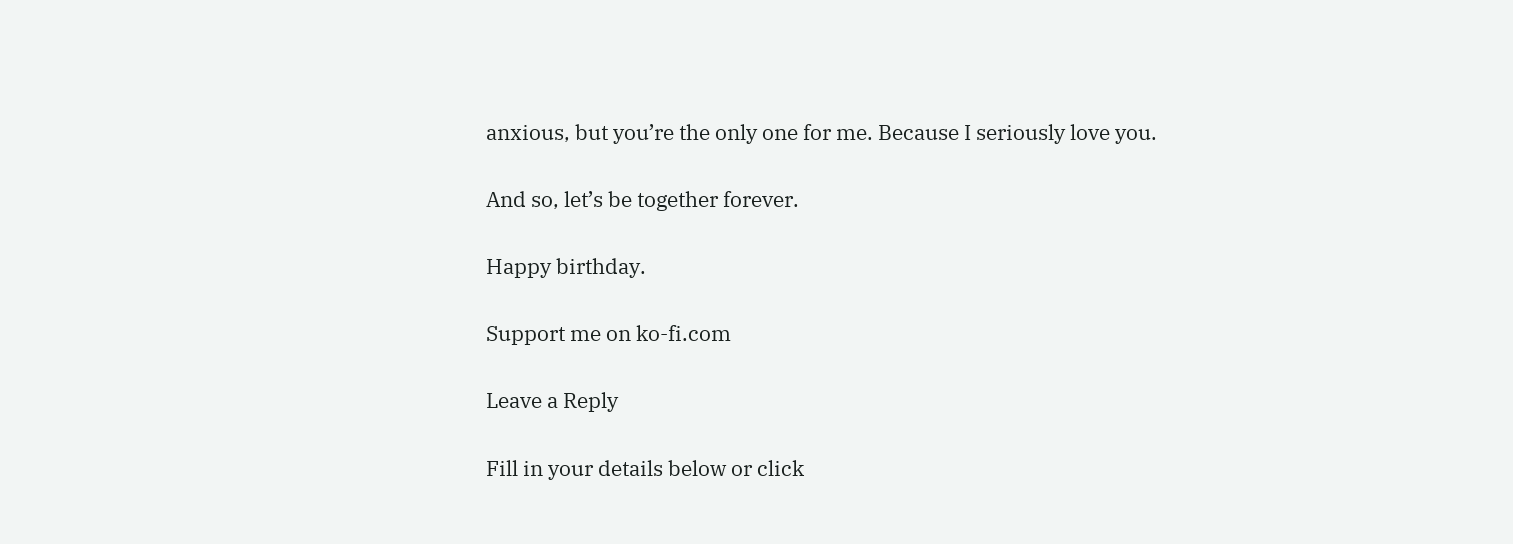anxious, but you’re the only one for me. Because I seriously love you.

And so, let’s be together forever.

Happy birthday.

Support me on ko-fi.com

Leave a Reply

Fill in your details below or click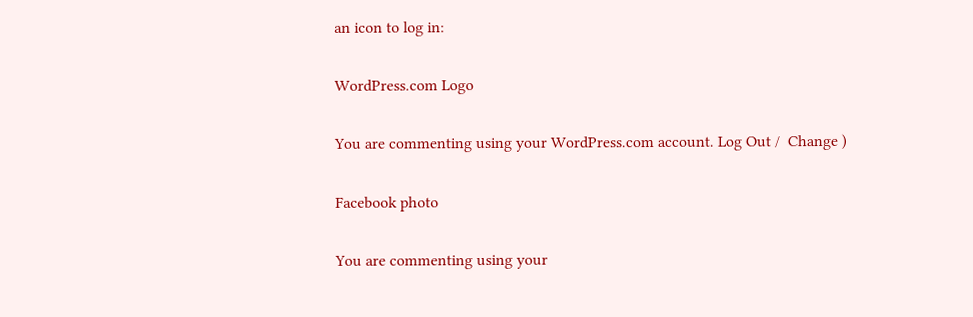an icon to log in:

WordPress.com Logo

You are commenting using your WordPress.com account. Log Out /  Change )

Facebook photo

You are commenting using your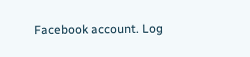Facebook account. Log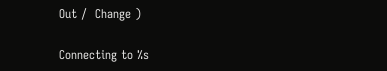Out /  Change )

Connecting to %s